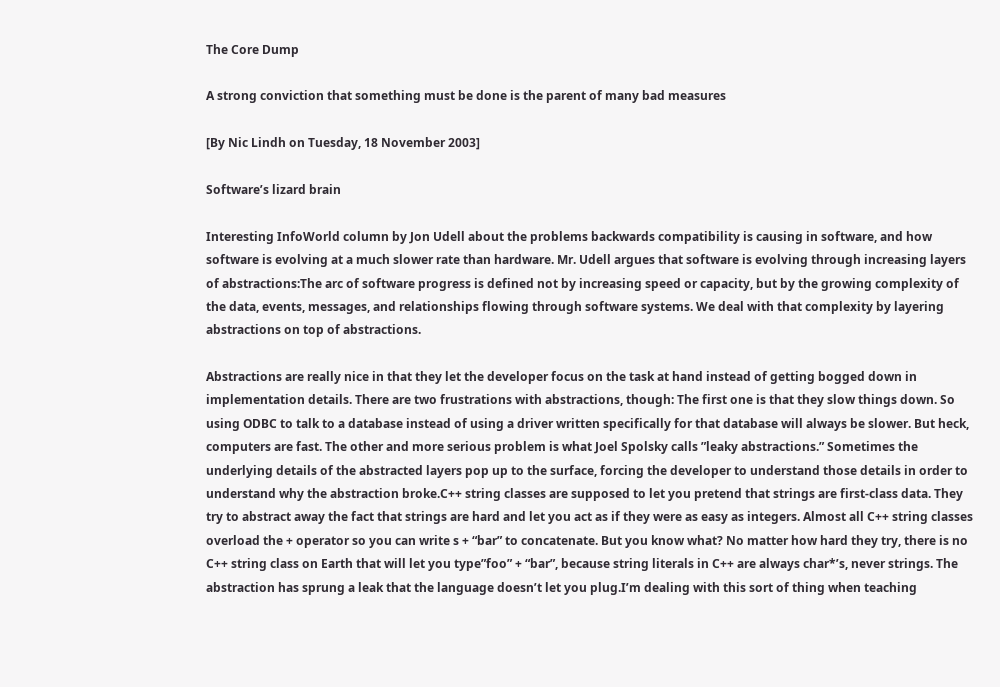The Core Dump

A strong conviction that something must be done is the parent of many bad measures

[By Nic Lindh on Tuesday, 18 November 2003]

Software’s lizard brain

Interesting InfoWorld column by Jon Udell about the problems backwards compatibility is causing in software, and how software is evolving at a much slower rate than hardware. Mr. Udell argues that software is evolving through increasing layers of abstractions:The arc of software progress is defined not by increasing speed or capacity, but by the growing complexity of the data, events, messages, and relationships flowing through software systems. We deal with that complexity by layering abstractions on top of abstractions.

Abstractions are really nice in that they let the developer focus on the task at hand instead of getting bogged down in implementation details. There are two frustrations with abstractions, though: The first one is that they slow things down. So using ODBC to talk to a database instead of using a driver written specifically for that database will always be slower. But heck, computers are fast. The other and more serious problem is what Joel Spolsky calls ”leaky abstractions.” Sometimes the underlying details of the abstracted layers pop up to the surface, forcing the developer to understand those details in order to understand why the abstraction broke.C++ string classes are supposed to let you pretend that strings are first-class data. They try to abstract away the fact that strings are hard and let you act as if they were as easy as integers. Almost all C++ string classes overload the + operator so you can write s + “bar” to concatenate. But you know what? No matter how hard they try, there is no C++ string class on Earth that will let you type”foo” + “bar”, because string literals in C++ are always char*’s, never strings. The abstraction has sprung a leak that the language doesn’t let you plug.I’m dealing with this sort of thing when teaching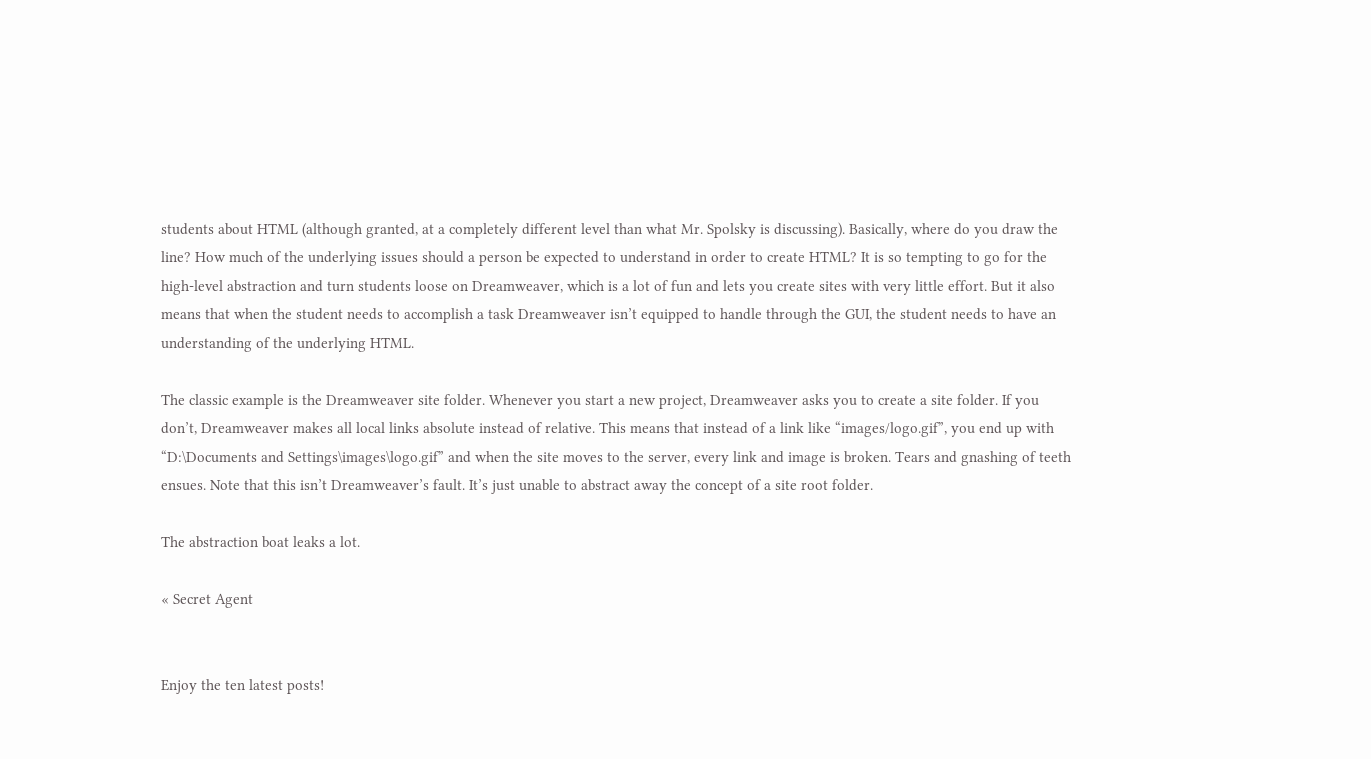students about HTML (although granted, at a completely different level than what Mr. Spolsky is discussing). Basically, where do you draw the line? How much of the underlying issues should a person be expected to understand in order to create HTML? It is so tempting to go for the high-level abstraction and turn students loose on Dreamweaver, which is a lot of fun and lets you create sites with very little effort. But it also means that when the student needs to accomplish a task Dreamweaver isn’t equipped to handle through the GUI, the student needs to have an understanding of the underlying HTML.

The classic example is the Dreamweaver site folder. Whenever you start a new project, Dreamweaver asks you to create a site folder. If you don’t, Dreamweaver makes all local links absolute instead of relative. This means that instead of a link like “images/logo.gif”, you end up with “D:\Documents and Settings\images\logo.gif” and when the site moves to the server, every link and image is broken. Tears and gnashing of teeth ensues. Note that this isn’t Dreamweaver’s fault. It’s just unable to abstract away the concept of a site root folder.

The abstraction boat leaks a lot.

« Secret Agent


Enjoy the ten latest posts!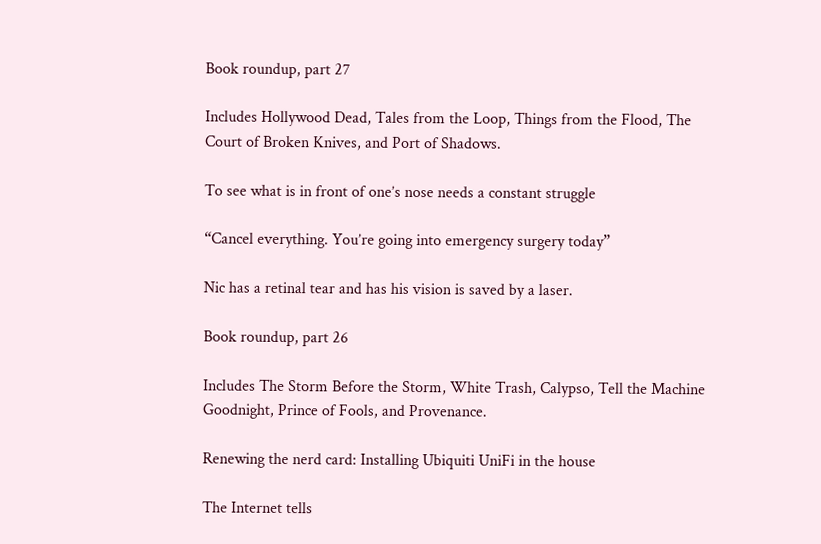Book roundup, part 27

Includes Hollywood Dead, Tales from the Loop, Things from the Flood, The Court of Broken Knives, and Port of Shadows.

To see what is in front of one’s nose needs a constant struggle

“Cancel everything. You’re going into emergency surgery today”

Nic has a retinal tear and has his vision is saved by a laser.

Book roundup, part 26

Includes The Storm Before the Storm, White Trash, Calypso, Tell the Machine Goodnight, Prince of Fools, and Provenance.

Renewing the nerd card: Installing Ubiquiti UniFi in the house

The Internet tells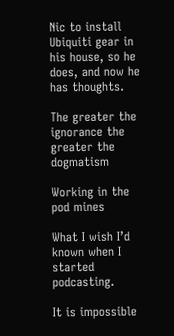Nic to install Ubiquiti gear in his house, so he does, and now he has thoughts.

The greater the ignorance the greater the dogmatism

Working in the pod mines

What I wish I’d known when I started podcasting.

It is impossible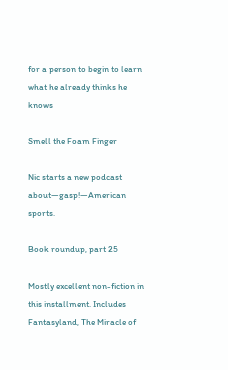for a person to begin to learn what he already thinks he knows

Smell the Foam Finger

Nic starts a new podcast about—gasp!—American sports.

Book roundup, part 25

Mostly excellent non-fiction in this installment. Includes Fantasyland, The Miracle of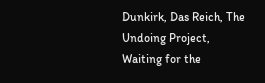Dunkirk, Das Reich, The Undoing Project, Waiting for the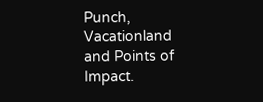Punch, Vacationland and Points of Impact.